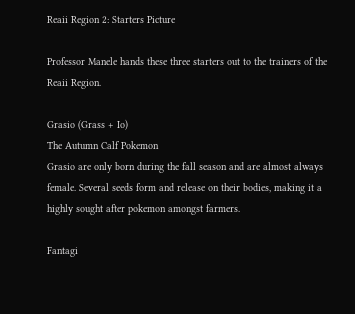Reaii Region 2: Starters Picture

Professor Manele hands these three starters out to the trainers of the Reaii Region.

Grasio (Grass + Io)
The Autumn Calf Pokemon
Grasio are only born during the fall season and are almost always female. Several seeds form and release on their bodies, making it a highly sought after pokemon amongst farmers.

Fantagi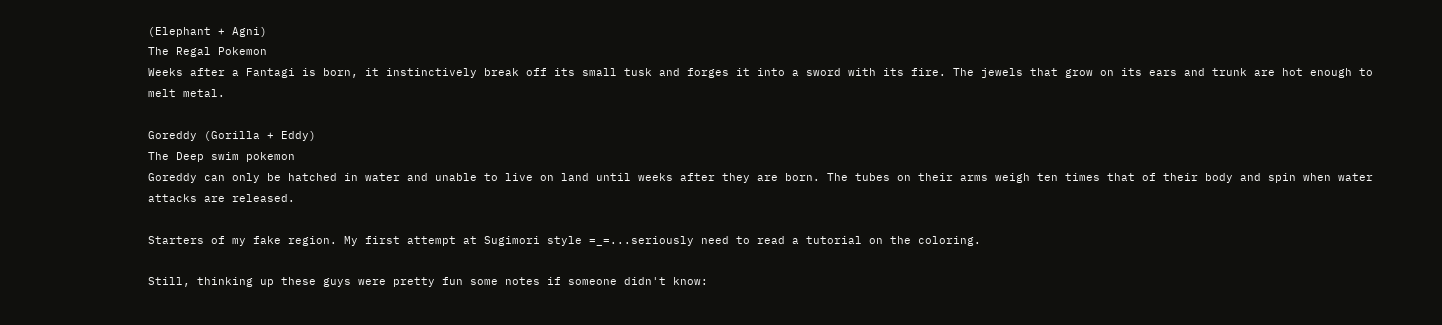(Elephant + Agni)
The Regal Pokemon
Weeks after a Fantagi is born, it instinctively break off its small tusk and forges it into a sword with its fire. The jewels that grow on its ears and trunk are hot enough to melt metal.

Goreddy (Gorilla + Eddy)
The Deep swim pokemon
Goreddy can only be hatched in water and unable to live on land until weeks after they are born. The tubes on their arms weigh ten times that of their body and spin when water attacks are released.

Starters of my fake region. My first attempt at Sugimori style =_=...seriously need to read a tutorial on the coloring.

Still, thinking up these guys were pretty fun some notes if someone didn't know: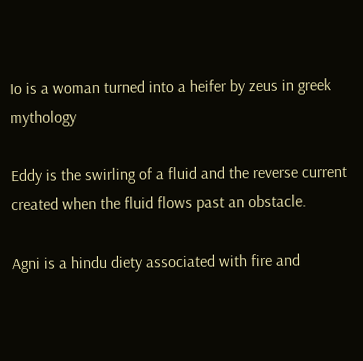Io is a woman turned into a heifer by zeus in greek mythology

Eddy is the swirling of a fluid and the reverse current created when the fluid flows past an obstacle.

Agni is a hindu diety associated with fire and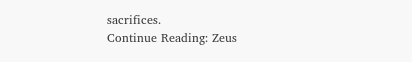sacrifices.
Continue Reading: Zeus